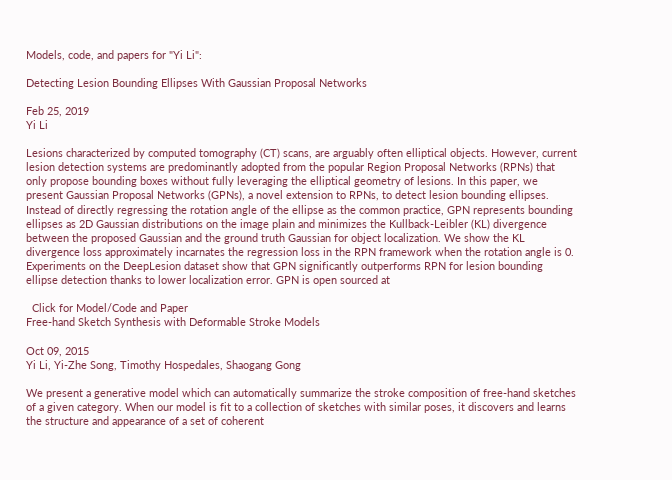Models, code, and papers for "Yi Li":

Detecting Lesion Bounding Ellipses With Gaussian Proposal Networks

Feb 25, 2019
Yi Li

Lesions characterized by computed tomography (CT) scans, are arguably often elliptical objects. However, current lesion detection systems are predominantly adopted from the popular Region Proposal Networks (RPNs) that only propose bounding boxes without fully leveraging the elliptical geometry of lesions. In this paper, we present Gaussian Proposal Networks (GPNs), a novel extension to RPNs, to detect lesion bounding ellipses. Instead of directly regressing the rotation angle of the ellipse as the common practice, GPN represents bounding ellipses as 2D Gaussian distributions on the image plain and minimizes the Kullback-Leibler (KL) divergence between the proposed Gaussian and the ground truth Gaussian for object localization. We show the KL divergence loss approximately incarnates the regression loss in the RPN framework when the rotation angle is 0. Experiments on the DeepLesion dataset show that GPN significantly outperforms RPN for lesion bounding ellipse detection thanks to lower localization error. GPN is open sourced at

  Click for Model/Code and Paper
Free-hand Sketch Synthesis with Deformable Stroke Models

Oct 09, 2015
Yi Li, Yi-Zhe Song, Timothy Hospedales, Shaogang Gong

We present a generative model which can automatically summarize the stroke composition of free-hand sketches of a given category. When our model is fit to a collection of sketches with similar poses, it discovers and learns the structure and appearance of a set of coherent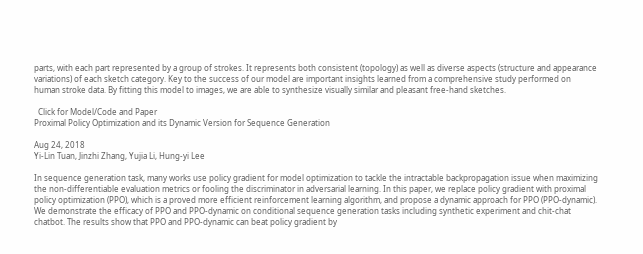parts, with each part represented by a group of strokes. It represents both consistent (topology) as well as diverse aspects (structure and appearance variations) of each sketch category. Key to the success of our model are important insights learned from a comprehensive study performed on human stroke data. By fitting this model to images, we are able to synthesize visually similar and pleasant free-hand sketches.

  Click for Model/Code and Paper
Proximal Policy Optimization and its Dynamic Version for Sequence Generation

Aug 24, 2018
Yi-Lin Tuan, Jinzhi Zhang, Yujia Li, Hung-yi Lee

In sequence generation task, many works use policy gradient for model optimization to tackle the intractable backpropagation issue when maximizing the non-differentiable evaluation metrics or fooling the discriminator in adversarial learning. In this paper, we replace policy gradient with proximal policy optimization (PPO), which is a proved more efficient reinforcement learning algorithm, and propose a dynamic approach for PPO (PPO-dynamic). We demonstrate the efficacy of PPO and PPO-dynamic on conditional sequence generation tasks including synthetic experiment and chit-chat chatbot. The results show that PPO and PPO-dynamic can beat policy gradient by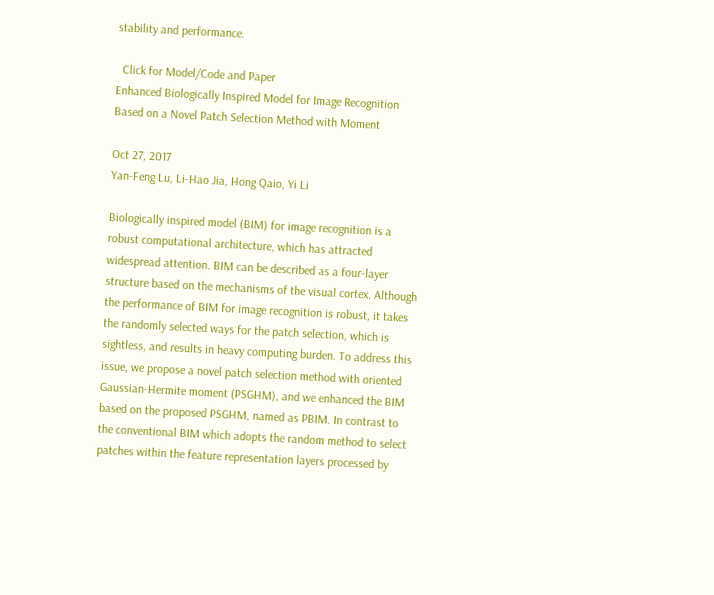stability and performance.

  Click for Model/Code and Paper
Enhanced Biologically Inspired Model for Image Recognition Based on a Novel Patch Selection Method with Moment

Oct 27, 2017
Yan-Feng Lu, Li-Hao Jia, Hong Qaio, Yi Li

Biologically inspired model (BIM) for image recognition is a robust computational architecture, which has attracted widespread attention. BIM can be described as a four-layer structure based on the mechanisms of the visual cortex. Although the performance of BIM for image recognition is robust, it takes the randomly selected ways for the patch selection, which is sightless, and results in heavy computing burden. To address this issue, we propose a novel patch selection method with oriented Gaussian-Hermite moment (PSGHM), and we enhanced the BIM based on the proposed PSGHM, named as PBIM. In contrast to the conventional BIM which adopts the random method to select patches within the feature representation layers processed by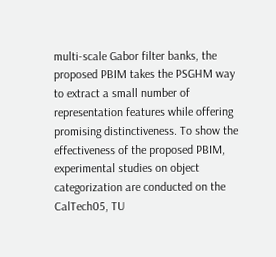multi-scale Gabor filter banks, the proposed PBIM takes the PSGHM way to extract a small number of representation features while offering promising distinctiveness. To show the effectiveness of the proposed PBIM, experimental studies on object categorization are conducted on the CalTech05, TU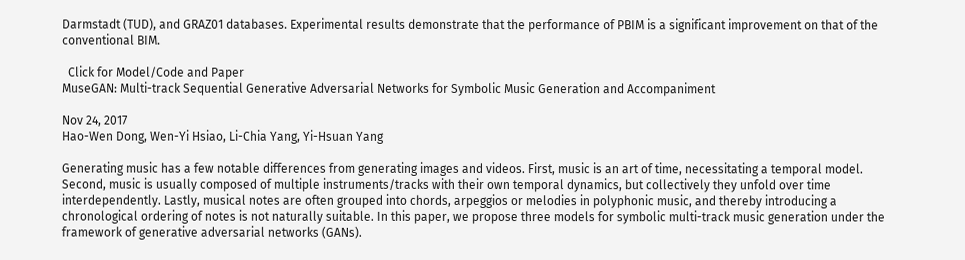Darmstadt (TUD), and GRAZ01 databases. Experimental results demonstrate that the performance of PBIM is a significant improvement on that of the conventional BIM.

  Click for Model/Code and Paper
MuseGAN: Multi-track Sequential Generative Adversarial Networks for Symbolic Music Generation and Accompaniment

Nov 24, 2017
Hao-Wen Dong, Wen-Yi Hsiao, Li-Chia Yang, Yi-Hsuan Yang

Generating music has a few notable differences from generating images and videos. First, music is an art of time, necessitating a temporal model. Second, music is usually composed of multiple instruments/tracks with their own temporal dynamics, but collectively they unfold over time interdependently. Lastly, musical notes are often grouped into chords, arpeggios or melodies in polyphonic music, and thereby introducing a chronological ordering of notes is not naturally suitable. In this paper, we propose three models for symbolic multi-track music generation under the framework of generative adversarial networks (GANs).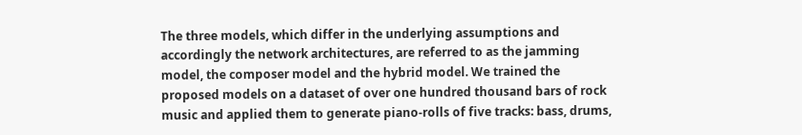The three models, which differ in the underlying assumptions and accordingly the network architectures, are referred to as the jamming model, the composer model and the hybrid model. We trained the proposed models on a dataset of over one hundred thousand bars of rock music and applied them to generate piano-rolls of five tracks: bass, drums,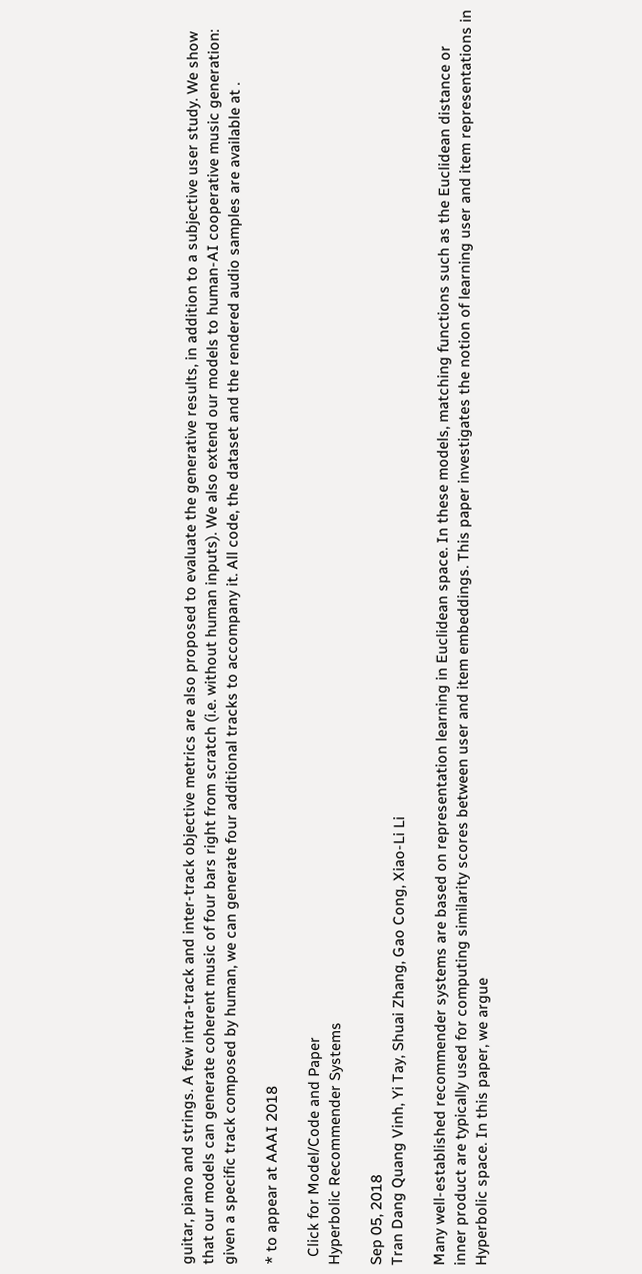guitar, piano and strings. A few intra-track and inter-track objective metrics are also proposed to evaluate the generative results, in addition to a subjective user study. We show that our models can generate coherent music of four bars right from scratch (i.e. without human inputs). We also extend our models to human-AI cooperative music generation: given a specific track composed by human, we can generate four additional tracks to accompany it. All code, the dataset and the rendered audio samples are available at .

* to appear at AAAI 2018

  Click for Model/Code and Paper
Hyperbolic Recommender Systems

Sep 05, 2018
Tran Dang Quang Vinh, Yi Tay, Shuai Zhang, Gao Cong, Xiao-Li Li

Many well-established recommender systems are based on representation learning in Euclidean space. In these models, matching functions such as the Euclidean distance or inner product are typically used for computing similarity scores between user and item embeddings. This paper investigates the notion of learning user and item representations in Hyperbolic space. In this paper, we argue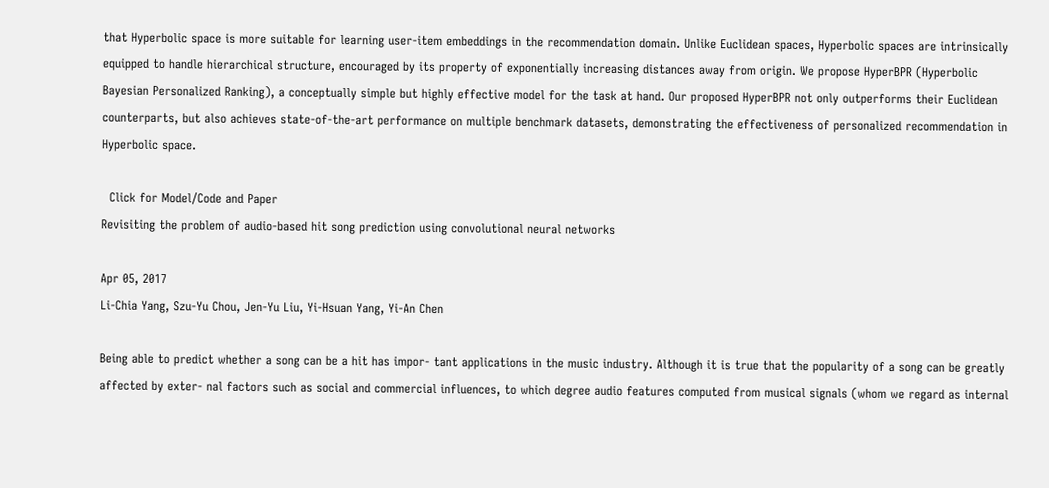that Hyperbolic space is more suitable for learning user-item embeddings in the recommendation domain. Unlike Euclidean spaces, Hyperbolic spaces are intrinsically equipped to handle hierarchical structure, encouraged by its property of exponentially increasing distances away from origin. We propose HyperBPR (Hyperbolic Bayesian Personalized Ranking), a conceptually simple but highly effective model for the task at hand. Our proposed HyperBPR not only outperforms their Euclidean counterparts, but also achieves state-of-the-art performance on multiple benchmark datasets, demonstrating the effectiveness of personalized recommendation in Hyperbolic space.

  Click for Model/Code and Paper
Revisiting the problem of audio-based hit song prediction using convolutional neural networks

Apr 05, 2017
Li-Chia Yang, Szu-Yu Chou, Jen-Yu Liu, Yi-Hsuan Yang, Yi-An Chen

Being able to predict whether a song can be a hit has impor- tant applications in the music industry. Although it is true that the popularity of a song can be greatly affected by exter- nal factors such as social and commercial influences, to which degree audio features computed from musical signals (whom we regard as internal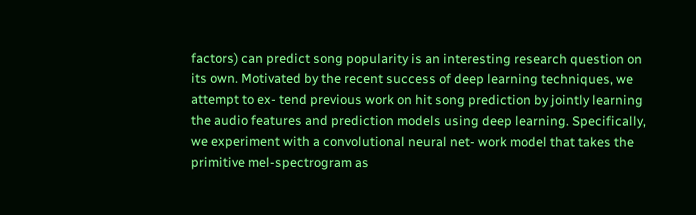factors) can predict song popularity is an interesting research question on its own. Motivated by the recent success of deep learning techniques, we attempt to ex- tend previous work on hit song prediction by jointly learning the audio features and prediction models using deep learning. Specifically, we experiment with a convolutional neural net- work model that takes the primitive mel-spectrogram as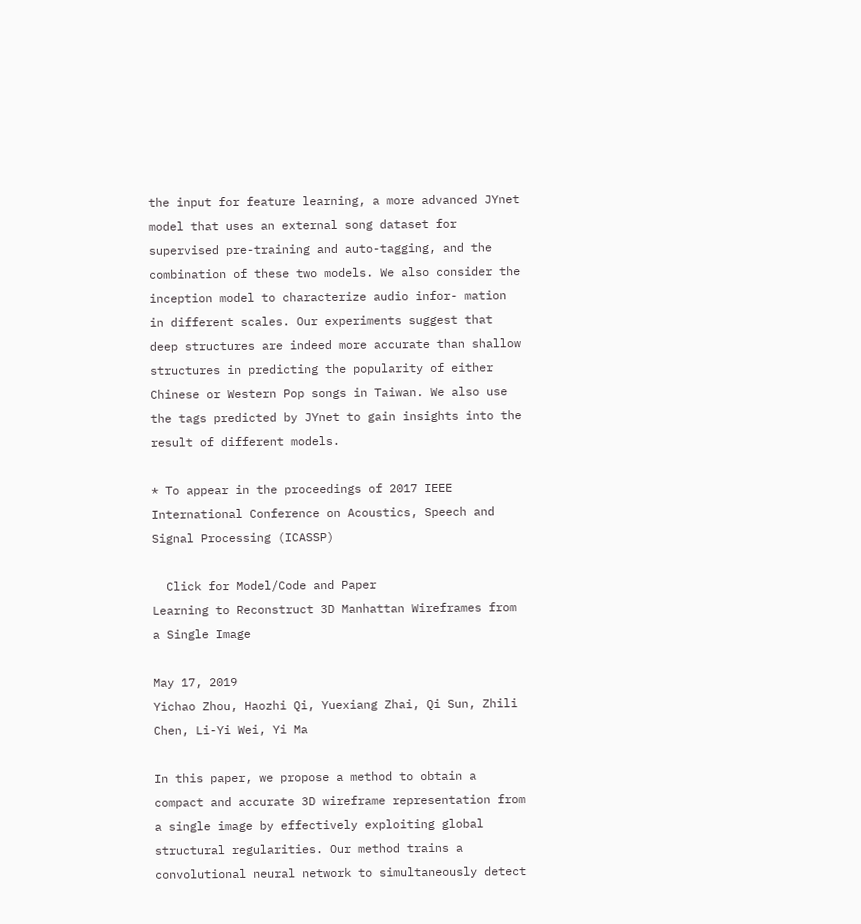the input for feature learning, a more advanced JYnet model that uses an external song dataset for supervised pre-training and auto-tagging, and the combination of these two models. We also consider the inception model to characterize audio infor- mation in different scales. Our experiments suggest that deep structures are indeed more accurate than shallow structures in predicting the popularity of either Chinese or Western Pop songs in Taiwan. We also use the tags predicted by JYnet to gain insights into the result of different models.

* To appear in the proceedings of 2017 IEEE International Conference on Acoustics, Speech and Signal Processing (ICASSP)

  Click for Model/Code and Paper
Learning to Reconstruct 3D Manhattan Wireframes from a Single Image

May 17, 2019
Yichao Zhou, Haozhi Qi, Yuexiang Zhai, Qi Sun, Zhili Chen, Li-Yi Wei, Yi Ma

In this paper, we propose a method to obtain a compact and accurate 3D wireframe representation from a single image by effectively exploiting global structural regularities. Our method trains a convolutional neural network to simultaneously detect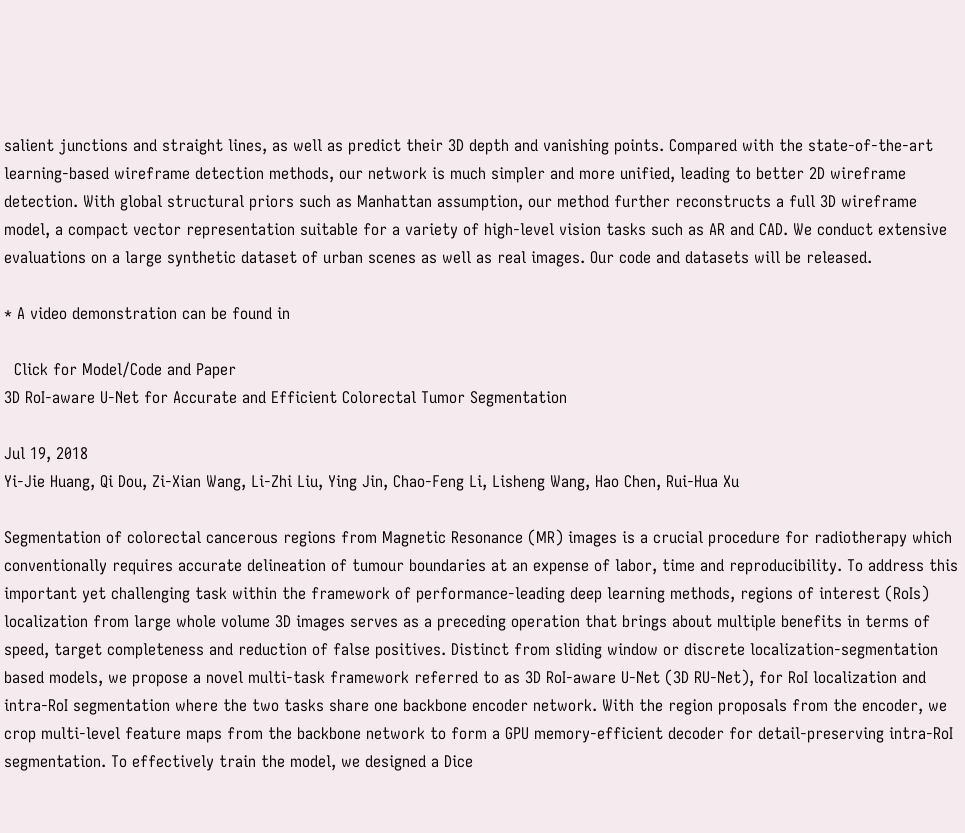salient junctions and straight lines, as well as predict their 3D depth and vanishing points. Compared with the state-of-the-art learning-based wireframe detection methods, our network is much simpler and more unified, leading to better 2D wireframe detection. With global structural priors such as Manhattan assumption, our method further reconstructs a full 3D wireframe model, a compact vector representation suitable for a variety of high-level vision tasks such as AR and CAD. We conduct extensive evaluations on a large synthetic dataset of urban scenes as well as real images. Our code and datasets will be released.

* A video demonstration can be found in

  Click for Model/Code and Paper
3D RoI-aware U-Net for Accurate and Efficient Colorectal Tumor Segmentation

Jul 19, 2018
Yi-Jie Huang, Qi Dou, Zi-Xian Wang, Li-Zhi Liu, Ying Jin, Chao-Feng Li, Lisheng Wang, Hao Chen, Rui-Hua Xu

Segmentation of colorectal cancerous regions from Magnetic Resonance (MR) images is a crucial procedure for radiotherapy which conventionally requires accurate delineation of tumour boundaries at an expense of labor, time and reproducibility. To address this important yet challenging task within the framework of performance-leading deep learning methods, regions of interest (RoIs) localization from large whole volume 3D images serves as a preceding operation that brings about multiple benefits in terms of speed, target completeness and reduction of false positives. Distinct from sliding window or discrete localization-segmentation based models, we propose a novel multi-task framework referred to as 3D RoI-aware U-Net (3D RU-Net), for RoI localization and intra-RoI segmentation where the two tasks share one backbone encoder network. With the region proposals from the encoder, we crop multi-level feature maps from the backbone network to form a GPU memory-efficient decoder for detail-preserving intra-RoI segmentation. To effectively train the model, we designed a Dice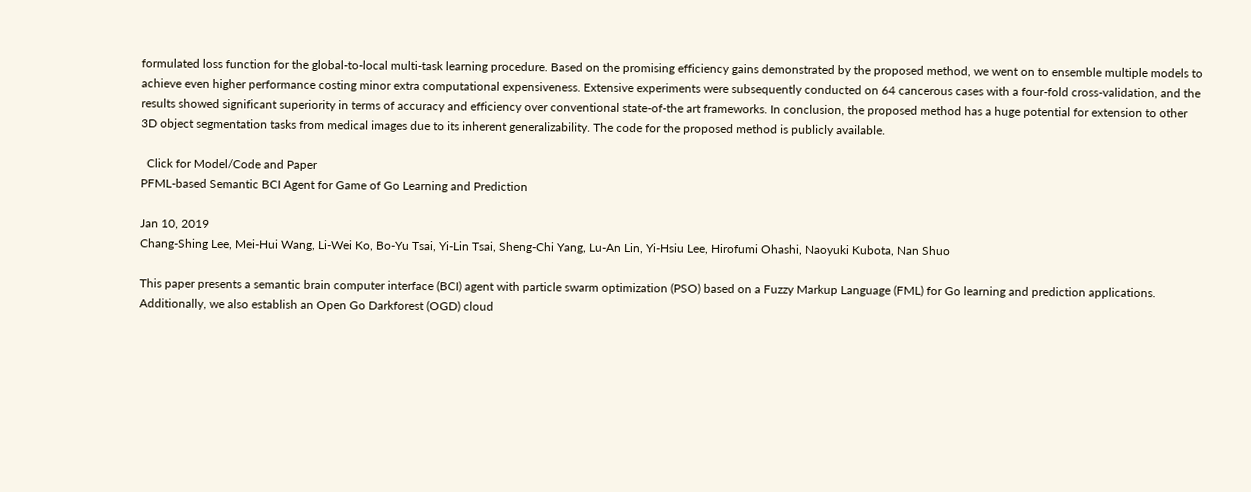formulated loss function for the global-to-local multi-task learning procedure. Based on the promising efficiency gains demonstrated by the proposed method, we went on to ensemble multiple models to achieve even higher performance costing minor extra computational expensiveness. Extensive experiments were subsequently conducted on 64 cancerous cases with a four-fold cross-validation, and the results showed significant superiority in terms of accuracy and efficiency over conventional state-of-the art frameworks. In conclusion, the proposed method has a huge potential for extension to other 3D object segmentation tasks from medical images due to its inherent generalizability. The code for the proposed method is publicly available.

  Click for Model/Code and Paper
PFML-based Semantic BCI Agent for Game of Go Learning and Prediction

Jan 10, 2019
Chang-Shing Lee, Mei-Hui Wang, Li-Wei Ko, Bo-Yu Tsai, Yi-Lin Tsai, Sheng-Chi Yang, Lu-An Lin, Yi-Hsiu Lee, Hirofumi Ohashi, Naoyuki Kubota, Nan Shuo

This paper presents a semantic brain computer interface (BCI) agent with particle swarm optimization (PSO) based on a Fuzzy Markup Language (FML) for Go learning and prediction applications. Additionally, we also establish an Open Go Darkforest (OGD) cloud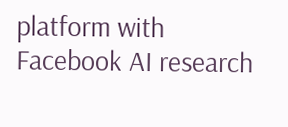platform with Facebook AI research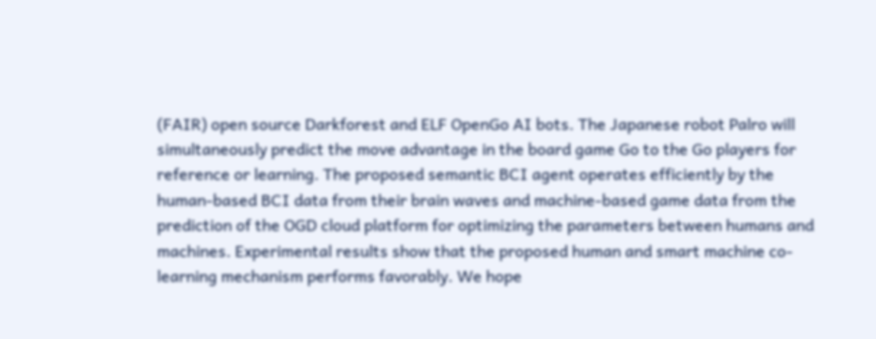(FAIR) open source Darkforest and ELF OpenGo AI bots. The Japanese robot Palro will simultaneously predict the move advantage in the board game Go to the Go players for reference or learning. The proposed semantic BCI agent operates efficiently by the human-based BCI data from their brain waves and machine-based game data from the prediction of the OGD cloud platform for optimizing the parameters between humans and machines. Experimental results show that the proposed human and smart machine co-learning mechanism performs favorably. We hope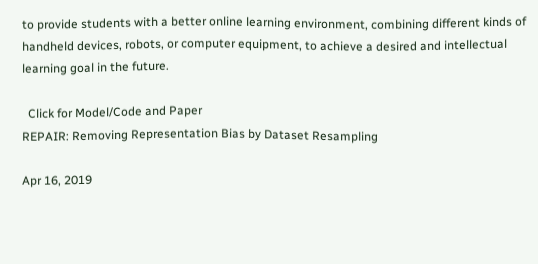to provide students with a better online learning environment, combining different kinds of handheld devices, robots, or computer equipment, to achieve a desired and intellectual learning goal in the future.

  Click for Model/Code and Paper
REPAIR: Removing Representation Bias by Dataset Resampling

Apr 16, 2019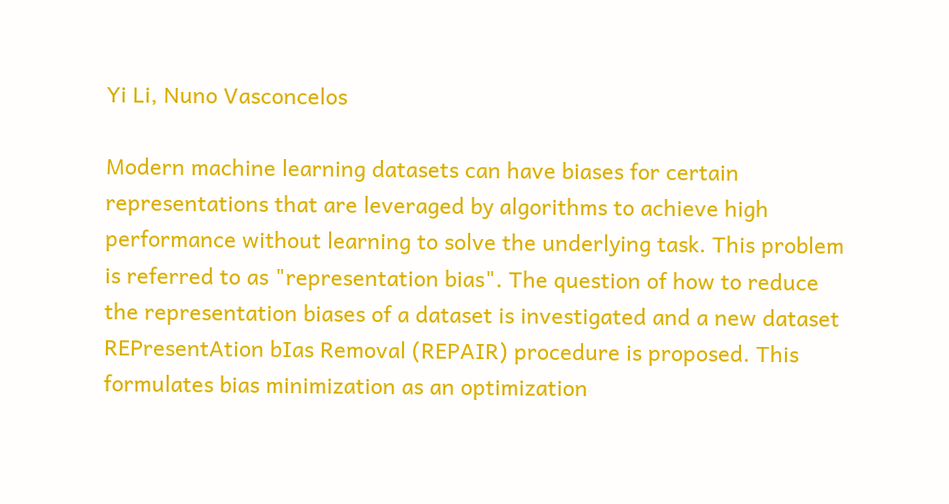Yi Li, Nuno Vasconcelos

Modern machine learning datasets can have biases for certain representations that are leveraged by algorithms to achieve high performance without learning to solve the underlying task. This problem is referred to as "representation bias". The question of how to reduce the representation biases of a dataset is investigated and a new dataset REPresentAtion bIas Removal (REPAIR) procedure is proposed. This formulates bias minimization as an optimization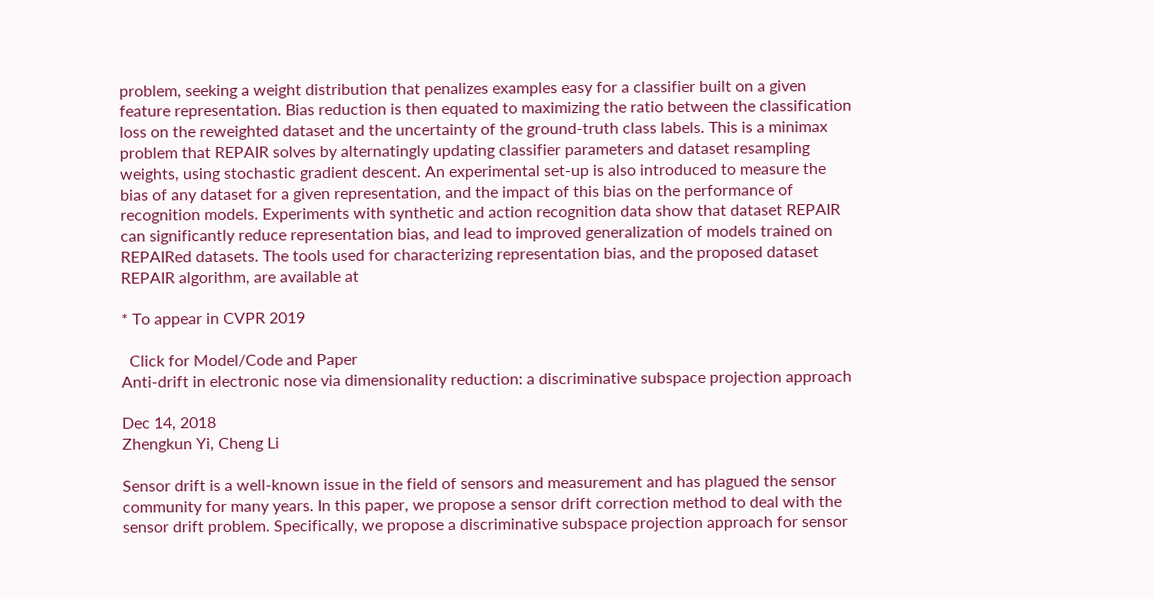problem, seeking a weight distribution that penalizes examples easy for a classifier built on a given feature representation. Bias reduction is then equated to maximizing the ratio between the classification loss on the reweighted dataset and the uncertainty of the ground-truth class labels. This is a minimax problem that REPAIR solves by alternatingly updating classifier parameters and dataset resampling weights, using stochastic gradient descent. An experimental set-up is also introduced to measure the bias of any dataset for a given representation, and the impact of this bias on the performance of recognition models. Experiments with synthetic and action recognition data show that dataset REPAIR can significantly reduce representation bias, and lead to improved generalization of models trained on REPAIRed datasets. The tools used for characterizing representation bias, and the proposed dataset REPAIR algorithm, are available at

* To appear in CVPR 2019

  Click for Model/Code and Paper
Anti-drift in electronic nose via dimensionality reduction: a discriminative subspace projection approach

Dec 14, 2018
Zhengkun Yi, Cheng Li

Sensor drift is a well-known issue in the field of sensors and measurement and has plagued the sensor community for many years. In this paper, we propose a sensor drift correction method to deal with the sensor drift problem. Specifically, we propose a discriminative subspace projection approach for sensor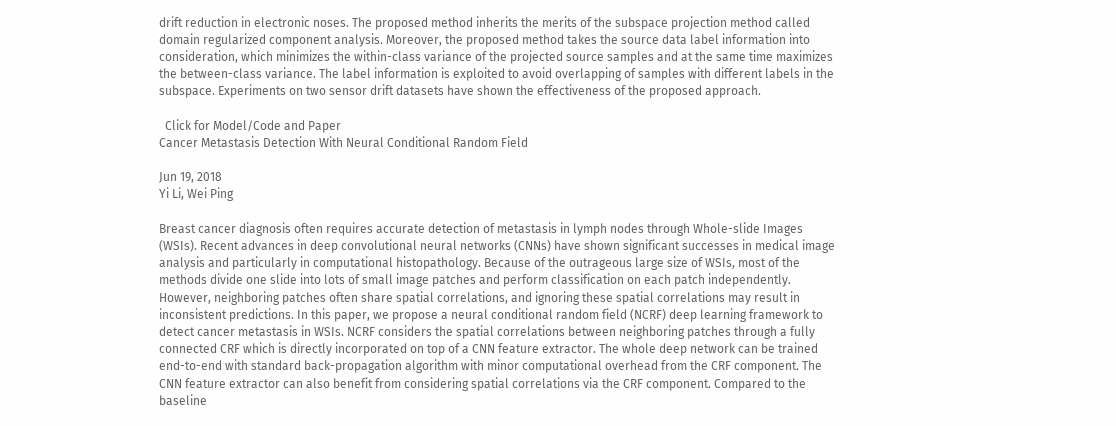drift reduction in electronic noses. The proposed method inherits the merits of the subspace projection method called domain regularized component analysis. Moreover, the proposed method takes the source data label information into consideration, which minimizes the within-class variance of the projected source samples and at the same time maximizes the between-class variance. The label information is exploited to avoid overlapping of samples with different labels in the subspace. Experiments on two sensor drift datasets have shown the effectiveness of the proposed approach.

  Click for Model/Code and Paper
Cancer Metastasis Detection With Neural Conditional Random Field

Jun 19, 2018
Yi Li, Wei Ping

Breast cancer diagnosis often requires accurate detection of metastasis in lymph nodes through Whole-slide Images (WSIs). Recent advances in deep convolutional neural networks (CNNs) have shown significant successes in medical image analysis and particularly in computational histopathology. Because of the outrageous large size of WSIs, most of the methods divide one slide into lots of small image patches and perform classification on each patch independently. However, neighboring patches often share spatial correlations, and ignoring these spatial correlations may result in inconsistent predictions. In this paper, we propose a neural conditional random field (NCRF) deep learning framework to detect cancer metastasis in WSIs. NCRF considers the spatial correlations between neighboring patches through a fully connected CRF which is directly incorporated on top of a CNN feature extractor. The whole deep network can be trained end-to-end with standard back-propagation algorithm with minor computational overhead from the CRF component. The CNN feature extractor can also benefit from considering spatial correlations via the CRF component. Compared to the baseline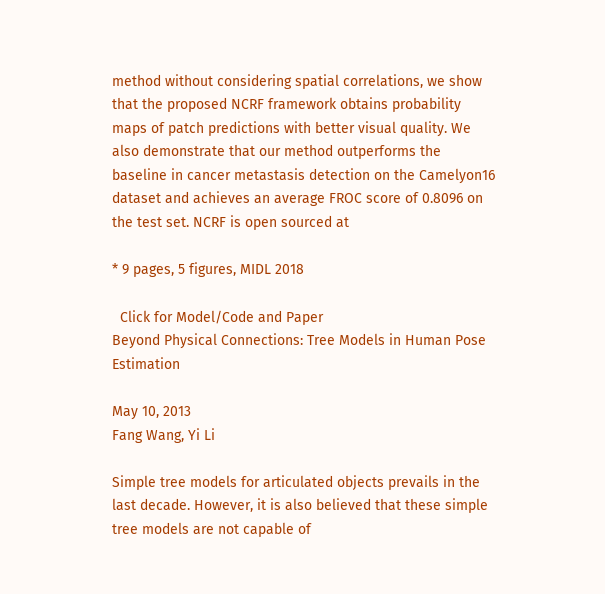method without considering spatial correlations, we show that the proposed NCRF framework obtains probability maps of patch predictions with better visual quality. We also demonstrate that our method outperforms the baseline in cancer metastasis detection on the Camelyon16 dataset and achieves an average FROC score of 0.8096 on the test set. NCRF is open sourced at

* 9 pages, 5 figures, MIDL 2018

  Click for Model/Code and Paper
Beyond Physical Connections: Tree Models in Human Pose Estimation

May 10, 2013
Fang Wang, Yi Li

Simple tree models for articulated objects prevails in the last decade. However, it is also believed that these simple tree models are not capable of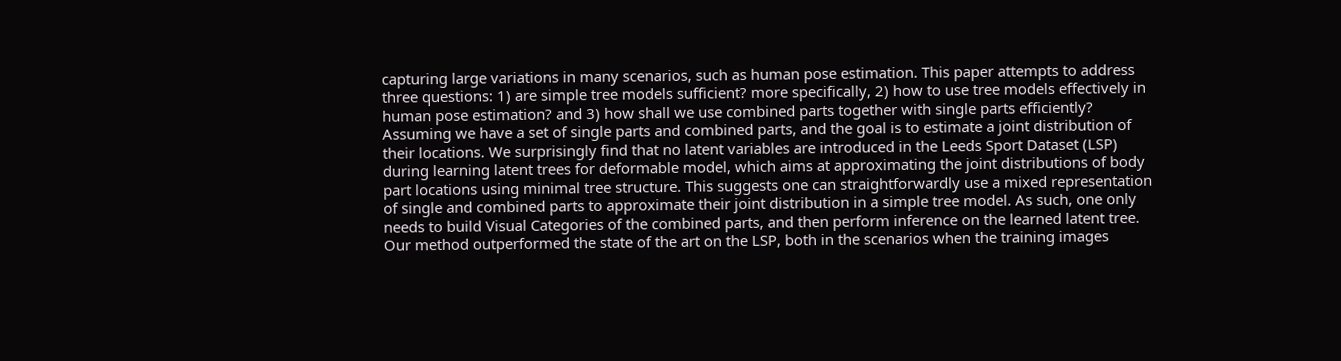capturing large variations in many scenarios, such as human pose estimation. This paper attempts to address three questions: 1) are simple tree models sufficient? more specifically, 2) how to use tree models effectively in human pose estimation? and 3) how shall we use combined parts together with single parts efficiently? Assuming we have a set of single parts and combined parts, and the goal is to estimate a joint distribution of their locations. We surprisingly find that no latent variables are introduced in the Leeds Sport Dataset (LSP) during learning latent trees for deformable model, which aims at approximating the joint distributions of body part locations using minimal tree structure. This suggests one can straightforwardly use a mixed representation of single and combined parts to approximate their joint distribution in a simple tree model. As such, one only needs to build Visual Categories of the combined parts, and then perform inference on the learned latent tree. Our method outperformed the state of the art on the LSP, both in the scenarios when the training images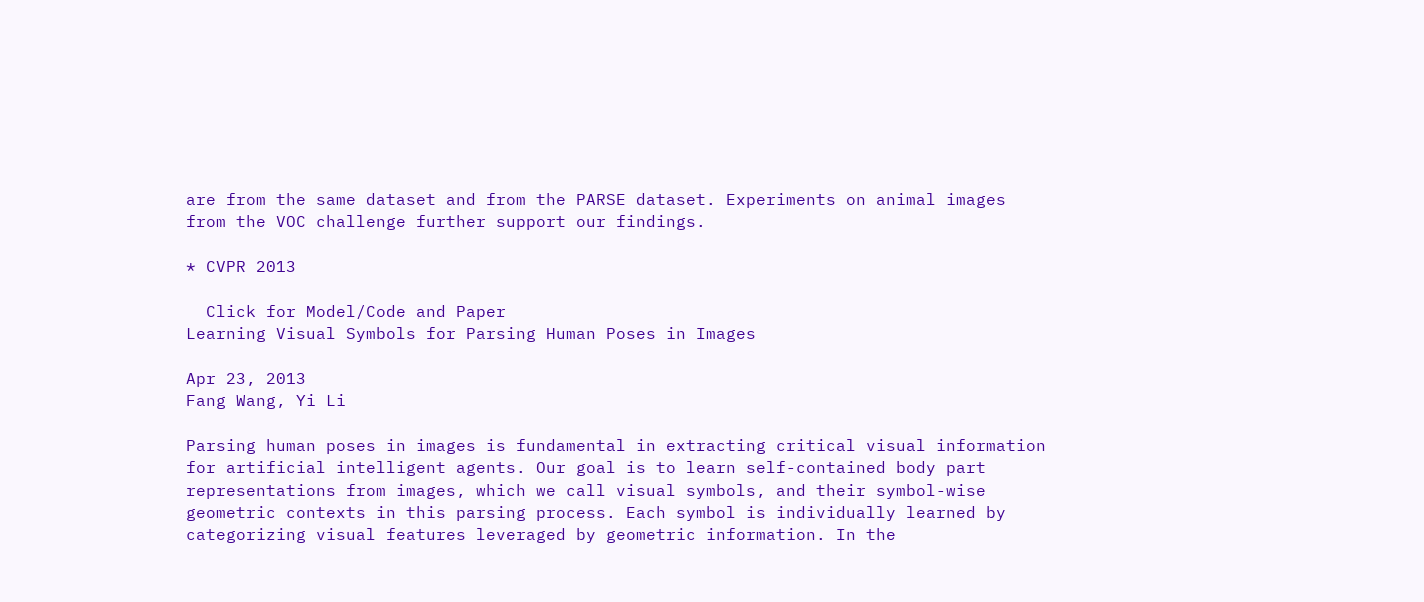are from the same dataset and from the PARSE dataset. Experiments on animal images from the VOC challenge further support our findings.

* CVPR 2013

  Click for Model/Code and Paper
Learning Visual Symbols for Parsing Human Poses in Images

Apr 23, 2013
Fang Wang, Yi Li

Parsing human poses in images is fundamental in extracting critical visual information for artificial intelligent agents. Our goal is to learn self-contained body part representations from images, which we call visual symbols, and their symbol-wise geometric contexts in this parsing process. Each symbol is individually learned by categorizing visual features leveraged by geometric information. In the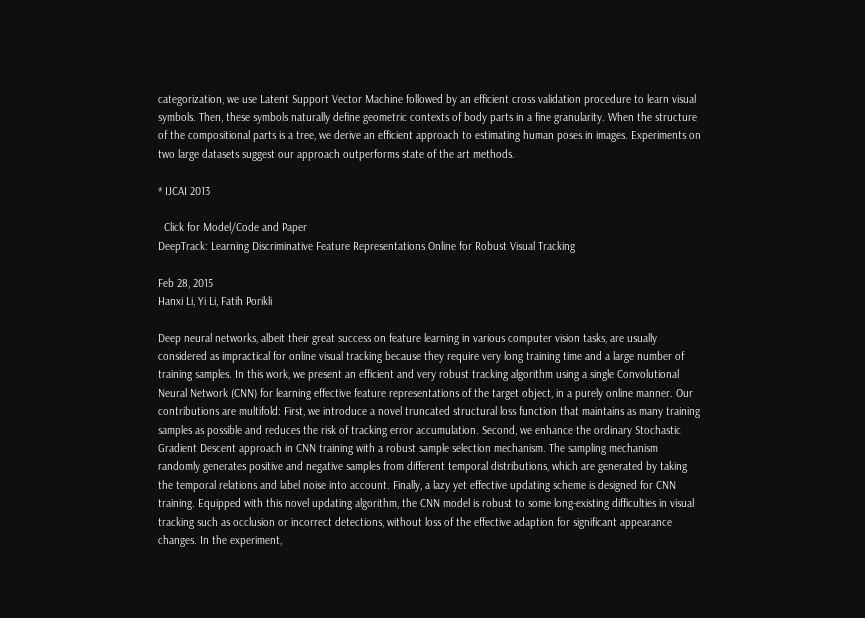categorization, we use Latent Support Vector Machine followed by an efficient cross validation procedure to learn visual symbols. Then, these symbols naturally define geometric contexts of body parts in a fine granularity. When the structure of the compositional parts is a tree, we derive an efficient approach to estimating human poses in images. Experiments on two large datasets suggest our approach outperforms state of the art methods.

* IJCAI 2013

  Click for Model/Code and Paper
DeepTrack: Learning Discriminative Feature Representations Online for Robust Visual Tracking

Feb 28, 2015
Hanxi Li, Yi Li, Fatih Porikli

Deep neural networks, albeit their great success on feature learning in various computer vision tasks, are usually considered as impractical for online visual tracking because they require very long training time and a large number of training samples. In this work, we present an efficient and very robust tracking algorithm using a single Convolutional Neural Network (CNN) for learning effective feature representations of the target object, in a purely online manner. Our contributions are multifold: First, we introduce a novel truncated structural loss function that maintains as many training samples as possible and reduces the risk of tracking error accumulation. Second, we enhance the ordinary Stochastic Gradient Descent approach in CNN training with a robust sample selection mechanism. The sampling mechanism randomly generates positive and negative samples from different temporal distributions, which are generated by taking the temporal relations and label noise into account. Finally, a lazy yet effective updating scheme is designed for CNN training. Equipped with this novel updating algorithm, the CNN model is robust to some long-existing difficulties in visual tracking such as occlusion or incorrect detections, without loss of the effective adaption for significant appearance changes. In the experiment,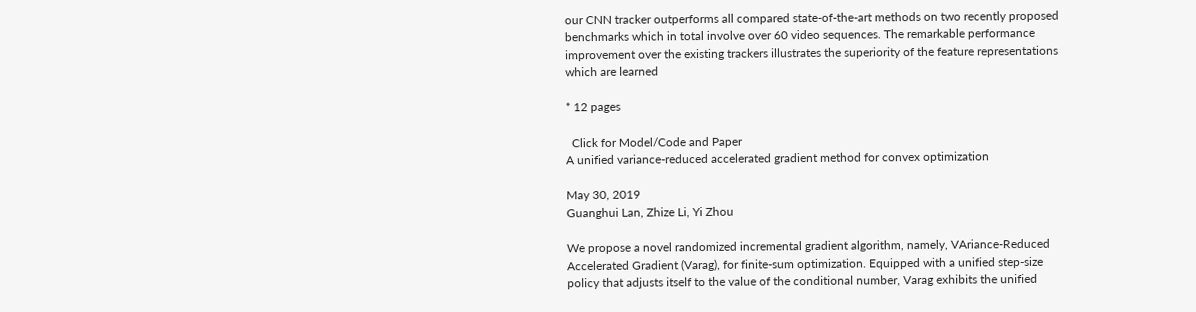our CNN tracker outperforms all compared state-of-the-art methods on two recently proposed benchmarks which in total involve over 60 video sequences. The remarkable performance improvement over the existing trackers illustrates the superiority of the feature representations which are learned

* 12 pages

  Click for Model/Code and Paper
A unified variance-reduced accelerated gradient method for convex optimization

May 30, 2019
Guanghui Lan, Zhize Li, Yi Zhou

We propose a novel randomized incremental gradient algorithm, namely, VAriance-Reduced Accelerated Gradient (Varag), for finite-sum optimization. Equipped with a unified step-size policy that adjusts itself to the value of the conditional number, Varag exhibits the unified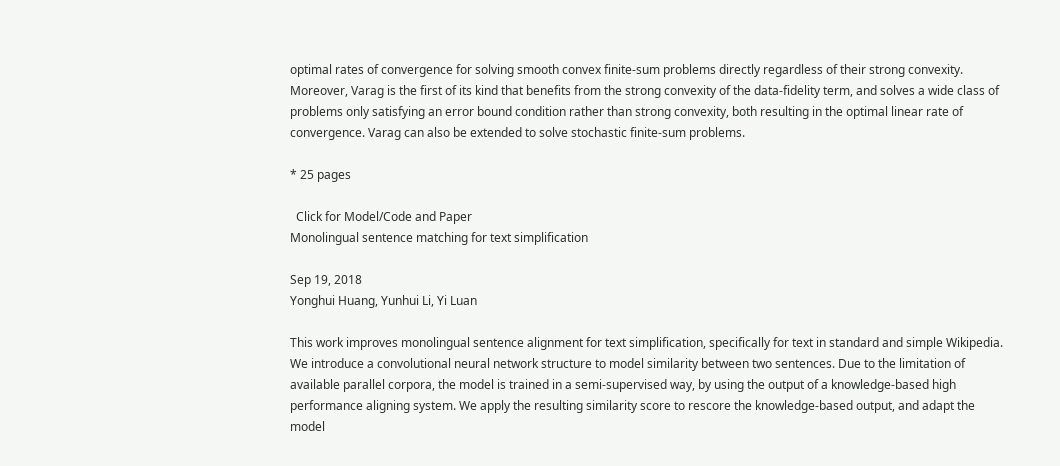optimal rates of convergence for solving smooth convex finite-sum problems directly regardless of their strong convexity. Moreover, Varag is the first of its kind that benefits from the strong convexity of the data-fidelity term, and solves a wide class of problems only satisfying an error bound condition rather than strong convexity, both resulting in the optimal linear rate of convergence. Varag can also be extended to solve stochastic finite-sum problems.

* 25 pages

  Click for Model/Code and Paper
Monolingual sentence matching for text simplification

Sep 19, 2018
Yonghui Huang, Yunhui Li, Yi Luan

This work improves monolingual sentence alignment for text simplification, specifically for text in standard and simple Wikipedia. We introduce a convolutional neural network structure to model similarity between two sentences. Due to the limitation of available parallel corpora, the model is trained in a semi-supervised way, by using the output of a knowledge-based high performance aligning system. We apply the resulting similarity score to rescore the knowledge-based output, and adapt the model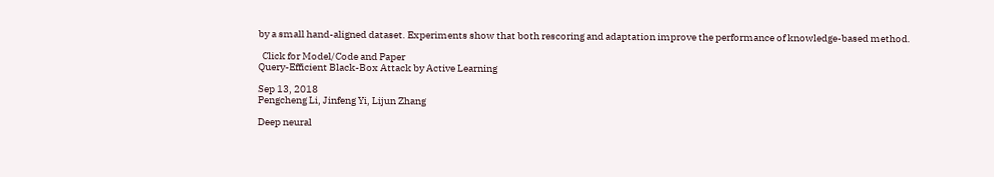by a small hand-aligned dataset. Experiments show that both rescoring and adaptation improve the performance of knowledge-based method.

  Click for Model/Code and Paper
Query-Efficient Black-Box Attack by Active Learning

Sep 13, 2018
Pengcheng Li, Jinfeng Yi, Lijun Zhang

Deep neural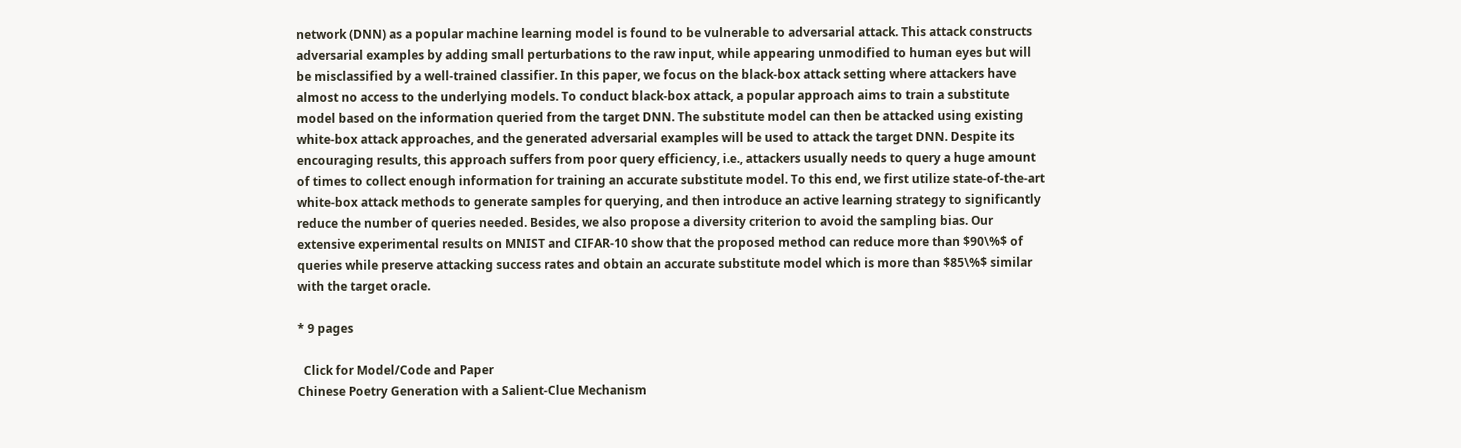network (DNN) as a popular machine learning model is found to be vulnerable to adversarial attack. This attack constructs adversarial examples by adding small perturbations to the raw input, while appearing unmodified to human eyes but will be misclassified by a well-trained classifier. In this paper, we focus on the black-box attack setting where attackers have almost no access to the underlying models. To conduct black-box attack, a popular approach aims to train a substitute model based on the information queried from the target DNN. The substitute model can then be attacked using existing white-box attack approaches, and the generated adversarial examples will be used to attack the target DNN. Despite its encouraging results, this approach suffers from poor query efficiency, i.e., attackers usually needs to query a huge amount of times to collect enough information for training an accurate substitute model. To this end, we first utilize state-of-the-art white-box attack methods to generate samples for querying, and then introduce an active learning strategy to significantly reduce the number of queries needed. Besides, we also propose a diversity criterion to avoid the sampling bias. Our extensive experimental results on MNIST and CIFAR-10 show that the proposed method can reduce more than $90\%$ of queries while preserve attacking success rates and obtain an accurate substitute model which is more than $85\%$ similar with the target oracle.

* 9 pages

  Click for Model/Code and Paper
Chinese Poetry Generation with a Salient-Clue Mechanism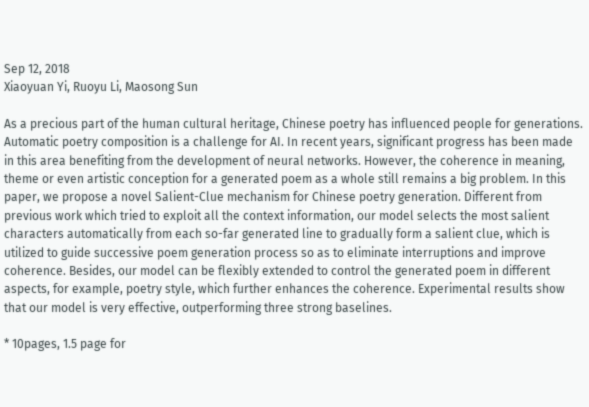Sep 12, 2018
Xiaoyuan Yi, Ruoyu Li, Maosong Sun

As a precious part of the human cultural heritage, Chinese poetry has influenced people for generations. Automatic poetry composition is a challenge for AI. In recent years, significant progress has been made in this area benefiting from the development of neural networks. However, the coherence in meaning, theme or even artistic conception for a generated poem as a whole still remains a big problem. In this paper, we propose a novel Salient-Clue mechanism for Chinese poetry generation. Different from previous work which tried to exploit all the context information, our model selects the most salient characters automatically from each so-far generated line to gradually form a salient clue, which is utilized to guide successive poem generation process so as to eliminate interruptions and improve coherence. Besides, our model can be flexibly extended to control the generated poem in different aspects, for example, poetry style, which further enhances the coherence. Experimental results show that our model is very effective, outperforming three strong baselines.

* 10pages, 1.5 page for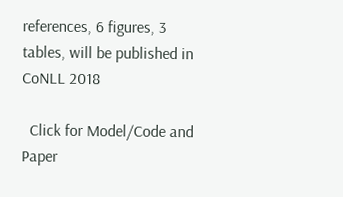references, 6 figures, 3 tables, will be published in CoNLL 2018

  Click for Model/Code and Paper